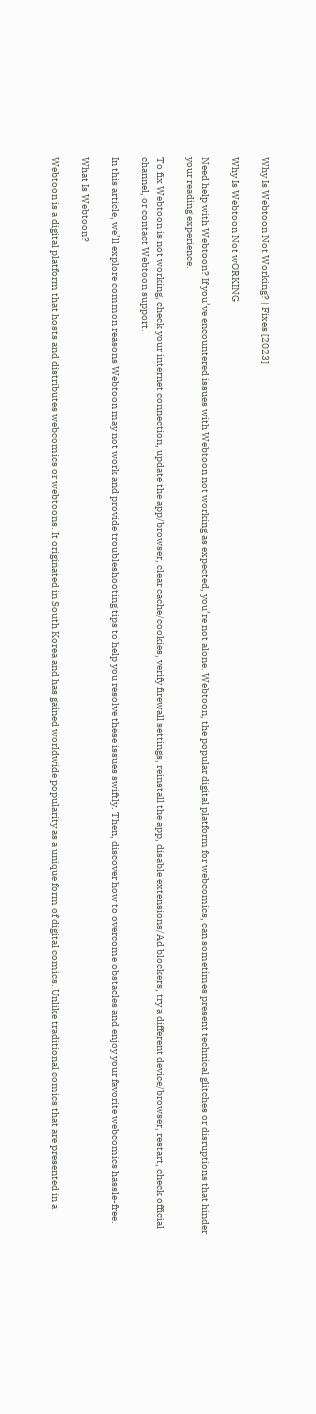Why Is Webtoon Not Working? | Fixes [2023]

Why Is Webtoon Not wORKING

Need help with Webtoon? If you’ve encountered issues with Webtoon not working as expected, you’re not alone. Webtoon, the popular digital platform for webcomics, can sometimes present technical glitches or disruptions that hinder your reading experience.

To fix Webtoon is not working, check your internet connection, update the app/browser, clear cache/cookies, verify firewall settings, reinstall the app, disable extensions/Ad blockers, try a different device/browser, restart, check official channel, or contact Webtoon support.

In this article, we’ll explore common reasons Webtoon may not work and provide troubleshooting tips to help you resolve these issues swiftly. Then, discover how to overcome obstacles and enjoy your favorite webcomics hassle-free.

What Is Webtoon?

Webtoon is a digital platform that hosts and distributes webcomics or webtoons. It originated in South Korea and has gained worldwide popularity as a unique form of digital comics. Unlike traditional comics that are presented in a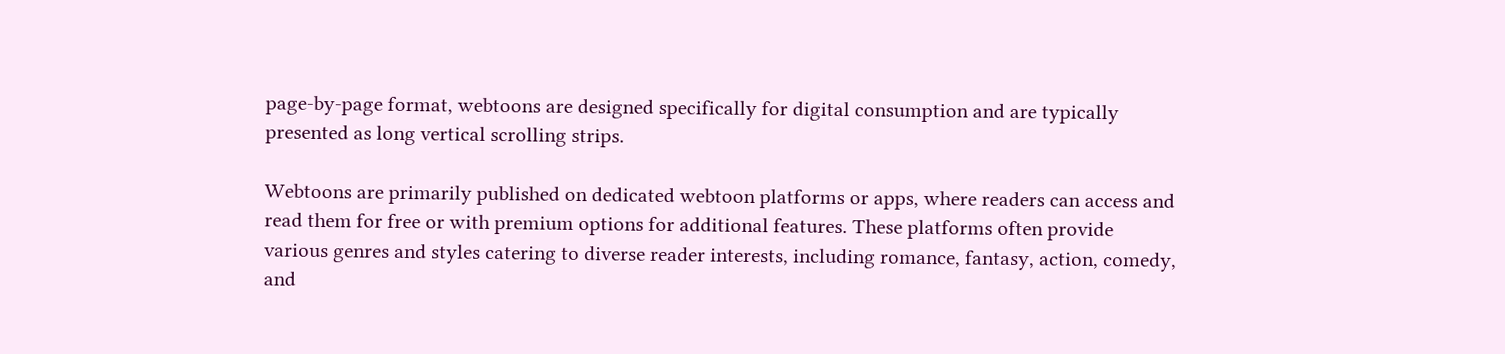page-by-page format, webtoons are designed specifically for digital consumption and are typically presented as long vertical scrolling strips.

Webtoons are primarily published on dedicated webtoon platforms or apps, where readers can access and read them for free or with premium options for additional features. These platforms often provide various genres and styles catering to diverse reader interests, including romance, fantasy, action, comedy, and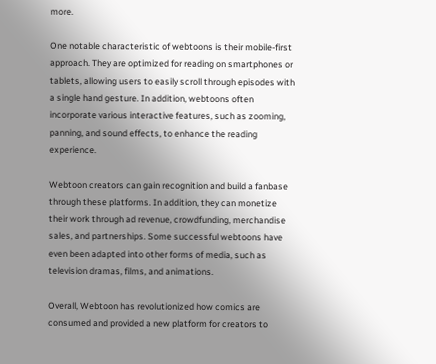more.

One notable characteristic of webtoons is their mobile-first approach. They are optimized for reading on smartphones or tablets, allowing users to easily scroll through episodes with a single hand gesture. In addition, webtoons often incorporate various interactive features, such as zooming, panning, and sound effects, to enhance the reading experience.

Webtoon creators can gain recognition and build a fanbase through these platforms. In addition, they can monetize their work through ad revenue, crowdfunding, merchandise sales, and partnerships. Some successful webtoons have even been adapted into other forms of media, such as television dramas, films, and animations.

Overall, Webtoon has revolutionized how comics are consumed and provided a new platform for creators to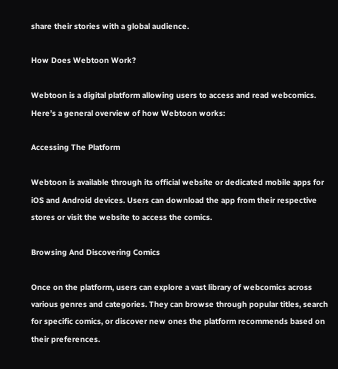share their stories with a global audience.

How Does Webtoon Work?

Webtoon is a digital platform allowing users to access and read webcomics. Here’s a general overview of how Webtoon works:

Accessing The Platform

Webtoon is available through its official website or dedicated mobile apps for iOS and Android devices. Users can download the app from their respective stores or visit the website to access the comics.

Browsing And Discovering Comics

Once on the platform, users can explore a vast library of webcomics across various genres and categories. They can browse through popular titles, search for specific comics, or discover new ones the platform recommends based on their preferences.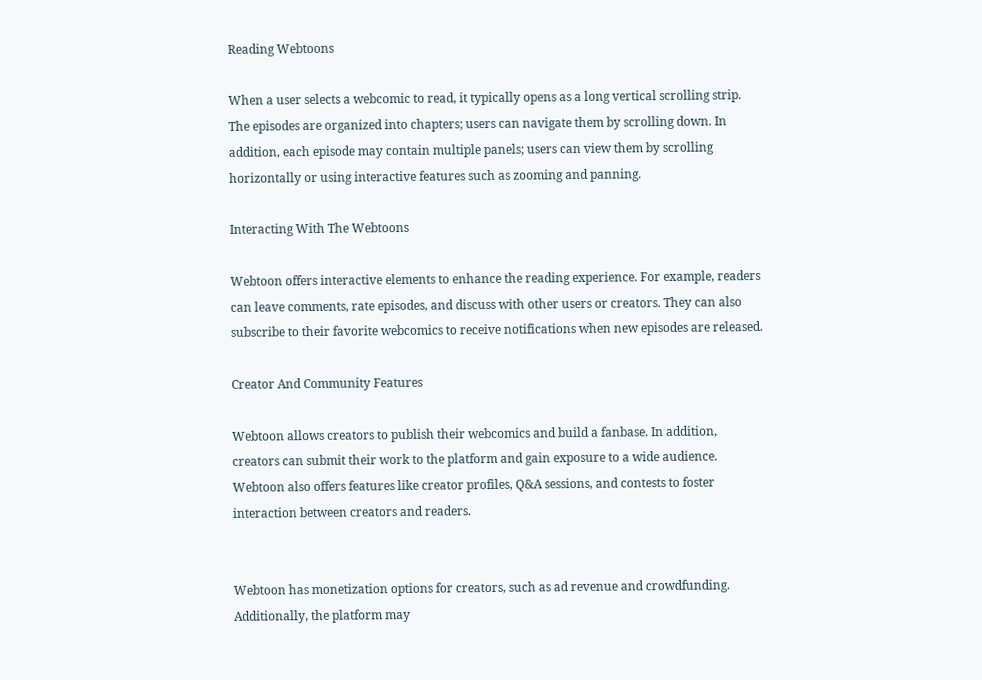Reading Webtoons

When a user selects a webcomic to read, it typically opens as a long vertical scrolling strip. The episodes are organized into chapters; users can navigate them by scrolling down. In addition, each episode may contain multiple panels; users can view them by scrolling horizontally or using interactive features such as zooming and panning.

Interacting With The Webtoons

Webtoon offers interactive elements to enhance the reading experience. For example, readers can leave comments, rate episodes, and discuss with other users or creators. They can also subscribe to their favorite webcomics to receive notifications when new episodes are released.

Creator And Community Features

Webtoon allows creators to publish their webcomics and build a fanbase. In addition, creators can submit their work to the platform and gain exposure to a wide audience. Webtoon also offers features like creator profiles, Q&A sessions, and contests to foster interaction between creators and readers.


Webtoon has monetization options for creators, such as ad revenue and crowdfunding. Additionally, the platform may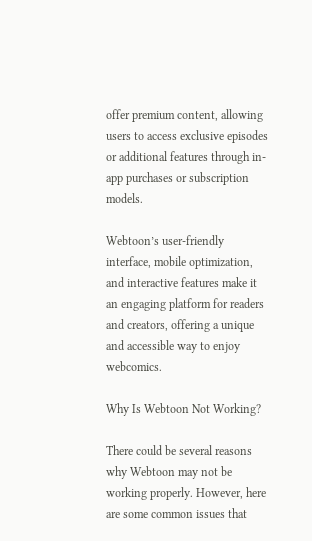offer premium content, allowing users to access exclusive episodes or additional features through in-app purchases or subscription models.

Webtoon’s user-friendly interface, mobile optimization, and interactive features make it an engaging platform for readers and creators, offering a unique and accessible way to enjoy webcomics.

Why Is Webtoon Not Working?

There could be several reasons why Webtoon may not be working properly. However, here are some common issues that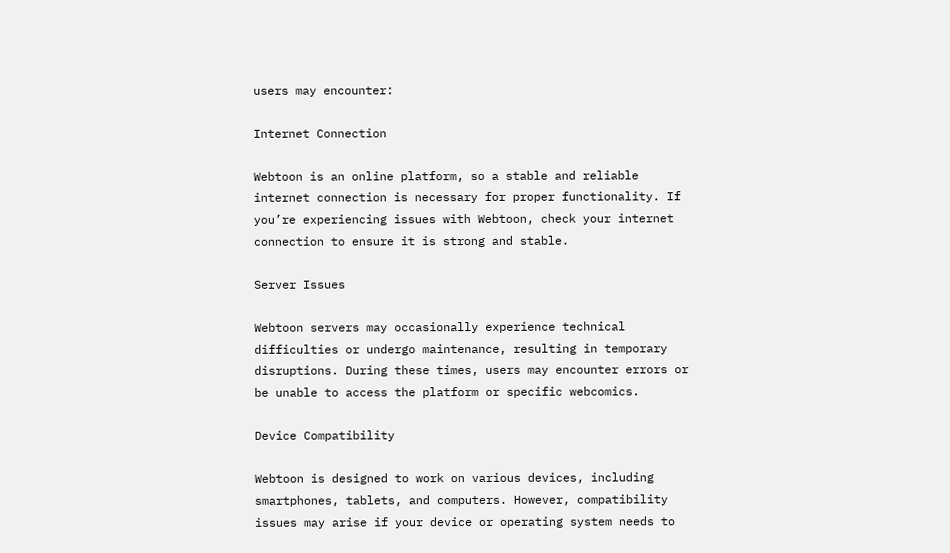users may encounter:

Internet Connection

Webtoon is an online platform, so a stable and reliable internet connection is necessary for proper functionality. If you’re experiencing issues with Webtoon, check your internet connection to ensure it is strong and stable.

Server Issues

Webtoon servers may occasionally experience technical difficulties or undergo maintenance, resulting in temporary disruptions. During these times, users may encounter errors or be unable to access the platform or specific webcomics.

Device Compatibility

Webtoon is designed to work on various devices, including smartphones, tablets, and computers. However, compatibility issues may arise if your device or operating system needs to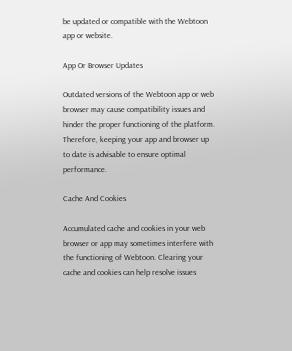be updated or compatible with the Webtoon app or website.

App Or Browser Updates

Outdated versions of the Webtoon app or web browser may cause compatibility issues and hinder the proper functioning of the platform. Therefore, keeping your app and browser up to date is advisable to ensure optimal performance.

Cache And Cookies

Accumulated cache and cookies in your web browser or app may sometimes interfere with the functioning of Webtoon. Clearing your cache and cookies can help resolve issues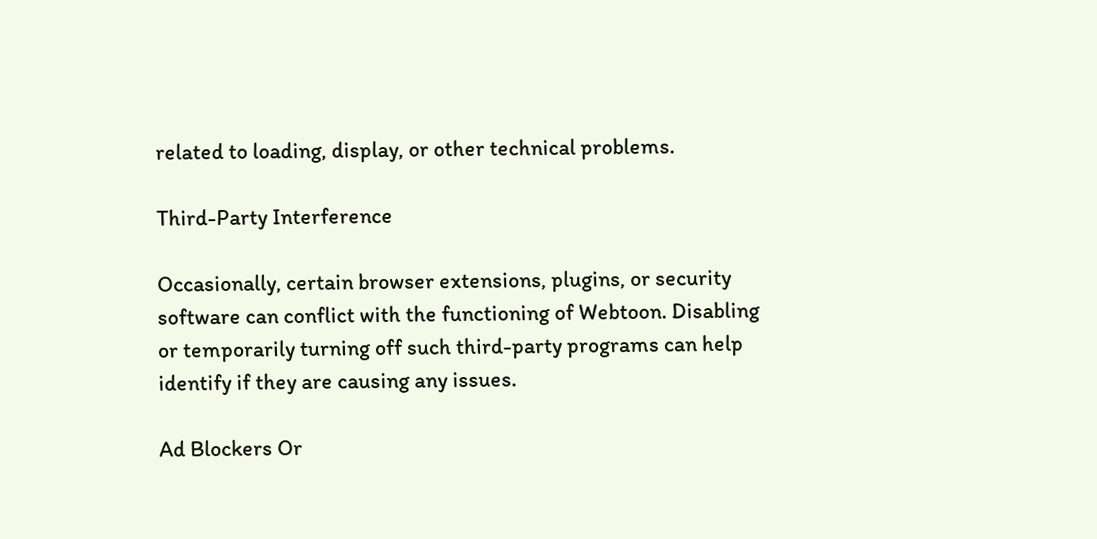related to loading, display, or other technical problems.

Third-Party Interference

Occasionally, certain browser extensions, plugins, or security software can conflict with the functioning of Webtoon. Disabling or temporarily turning off such third-party programs can help identify if they are causing any issues.

Ad Blockers Or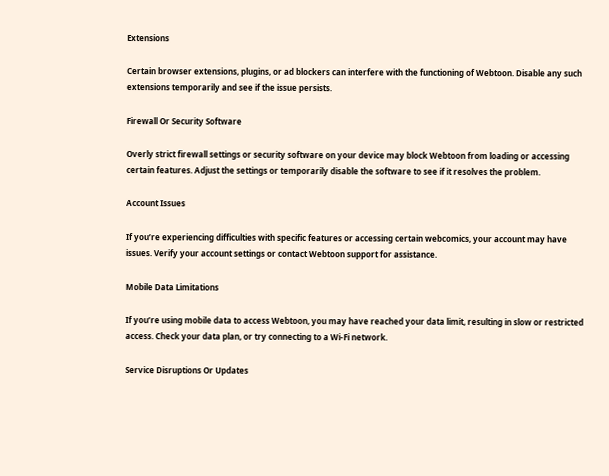Extensions

Certain browser extensions, plugins, or ad blockers can interfere with the functioning of Webtoon. Disable any such extensions temporarily and see if the issue persists.

Firewall Or Security Software

Overly strict firewall settings or security software on your device may block Webtoon from loading or accessing certain features. Adjust the settings or temporarily disable the software to see if it resolves the problem.

Account Issues

If you’re experiencing difficulties with specific features or accessing certain webcomics, your account may have issues. Verify your account settings or contact Webtoon support for assistance.

Mobile Data Limitations

If you’re using mobile data to access Webtoon, you may have reached your data limit, resulting in slow or restricted access. Check your data plan, or try connecting to a Wi-Fi network.

Service Disruptions Or Updates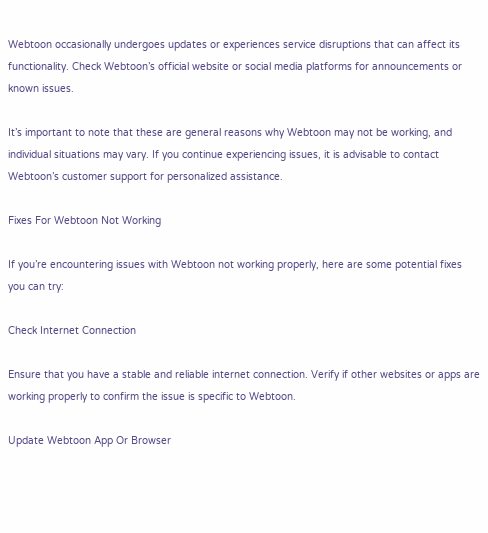Webtoon occasionally undergoes updates or experiences service disruptions that can affect its functionality. Check Webtoon’s official website or social media platforms for announcements or known issues.

It’s important to note that these are general reasons why Webtoon may not be working, and individual situations may vary. If you continue experiencing issues, it is advisable to contact Webtoon’s customer support for personalized assistance.

Fixes For Webtoon Not Working

If you’re encountering issues with Webtoon not working properly, here are some potential fixes you can try:

Check Internet Connection

Ensure that you have a stable and reliable internet connection. Verify if other websites or apps are working properly to confirm the issue is specific to Webtoon.

Update Webtoon App Or Browser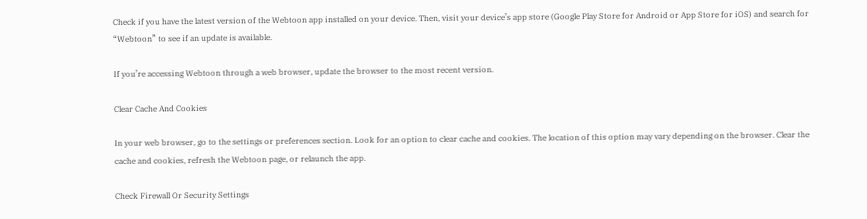Check if you have the latest version of the Webtoon app installed on your device. Then, visit your device’s app store (Google Play Store for Android or App Store for iOS) and search for “Webtoon” to see if an update is available.

If you’re accessing Webtoon through a web browser, update the browser to the most recent version.

Clear Cache And Cookies

In your web browser, go to the settings or preferences section. Look for an option to clear cache and cookies. The location of this option may vary depending on the browser. Clear the cache and cookies, refresh the Webtoon page, or relaunch the app.

Check Firewall Or Security Settings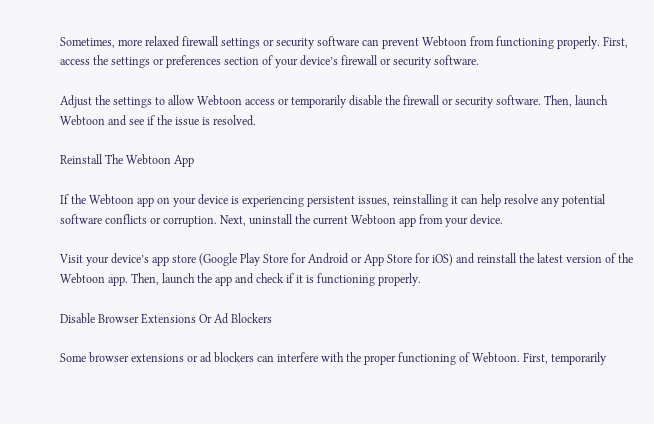Sometimes, more relaxed firewall settings or security software can prevent Webtoon from functioning properly. First, access the settings or preferences section of your device’s firewall or security software.

Adjust the settings to allow Webtoon access or temporarily disable the firewall or security software. Then, launch Webtoon and see if the issue is resolved.

Reinstall The Webtoon App

If the Webtoon app on your device is experiencing persistent issues, reinstalling it can help resolve any potential software conflicts or corruption. Next, uninstall the current Webtoon app from your device.

Visit your device’s app store (Google Play Store for Android or App Store for iOS) and reinstall the latest version of the Webtoon app. Then, launch the app and check if it is functioning properly.

Disable Browser Extensions Or Ad Blockers

Some browser extensions or ad blockers can interfere with the proper functioning of Webtoon. First, temporarily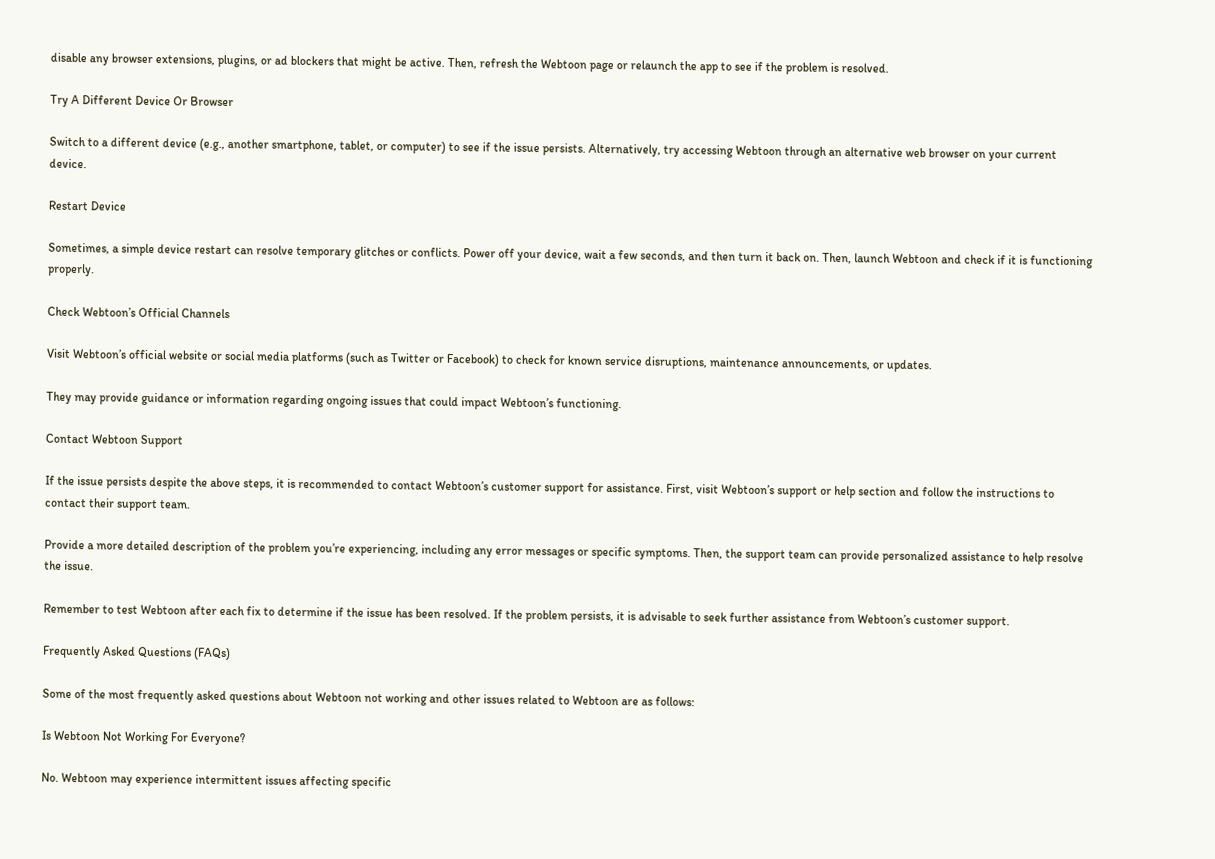disable any browser extensions, plugins, or ad blockers that might be active. Then, refresh the Webtoon page or relaunch the app to see if the problem is resolved.

Try A Different Device Or Browser

Switch to a different device (e.g., another smartphone, tablet, or computer) to see if the issue persists. Alternatively, try accessing Webtoon through an alternative web browser on your current device.

Restart Device

Sometimes, a simple device restart can resolve temporary glitches or conflicts. Power off your device, wait a few seconds, and then turn it back on. Then, launch Webtoon and check if it is functioning properly.

Check Webtoon’s Official Channels

Visit Webtoon’s official website or social media platforms (such as Twitter or Facebook) to check for known service disruptions, maintenance announcements, or updates.

They may provide guidance or information regarding ongoing issues that could impact Webtoon’s functioning.

Contact Webtoon Support

If the issue persists despite the above steps, it is recommended to contact Webtoon’s customer support for assistance. First, visit Webtoon’s support or help section and follow the instructions to contact their support team.

Provide a more detailed description of the problem you’re experiencing, including any error messages or specific symptoms. Then, the support team can provide personalized assistance to help resolve the issue.

Remember to test Webtoon after each fix to determine if the issue has been resolved. If the problem persists, it is advisable to seek further assistance from Webtoon’s customer support.

Frequently Asked Questions (FAQs)

Some of the most frequently asked questions about Webtoon not working and other issues related to Webtoon are as follows:

Is Webtoon Not Working For Everyone?

No. Webtoon may experience intermittent issues affecting specific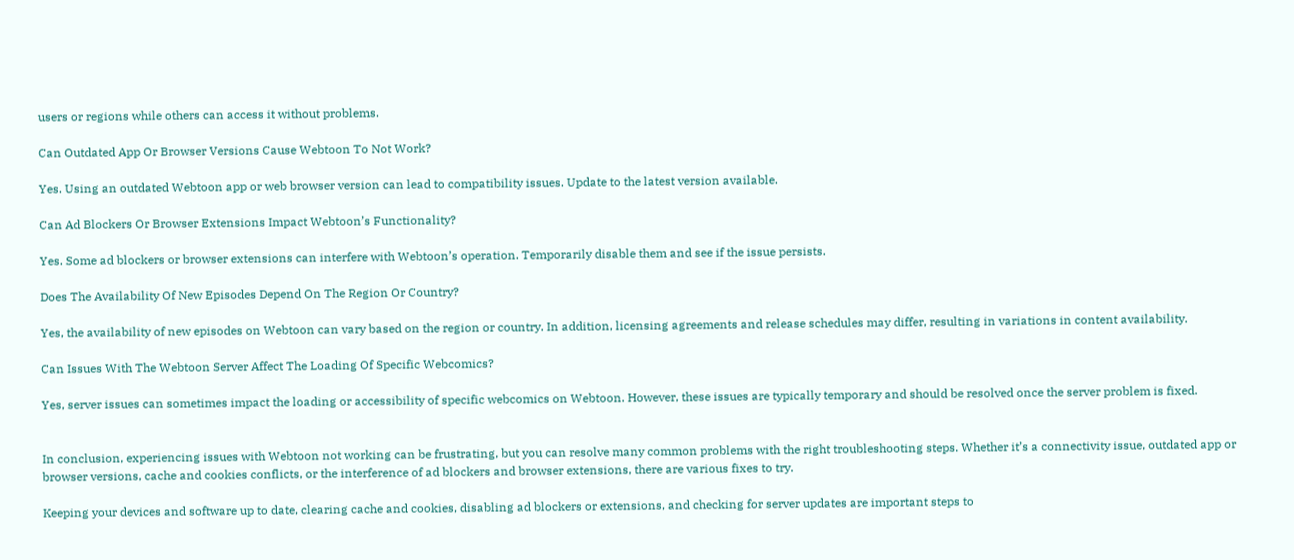users or regions while others can access it without problems.

Can Outdated App Or Browser Versions Cause Webtoon To Not Work?

Yes. Using an outdated Webtoon app or web browser version can lead to compatibility issues. Update to the latest version available.

Can Ad Blockers Or Browser Extensions Impact Webtoon’s Functionality?

Yes. Some ad blockers or browser extensions can interfere with Webtoon’s operation. Temporarily disable them and see if the issue persists.

Does The Availability Of New Episodes Depend On The Region Or Country?

Yes, the availability of new episodes on Webtoon can vary based on the region or country. In addition, licensing agreements and release schedules may differ, resulting in variations in content availability.

Can Issues With The Webtoon Server Affect The Loading Of Specific Webcomics?

Yes, server issues can sometimes impact the loading or accessibility of specific webcomics on Webtoon. However, these issues are typically temporary and should be resolved once the server problem is fixed.


In conclusion, experiencing issues with Webtoon not working can be frustrating, but you can resolve many common problems with the right troubleshooting steps. Whether it’s a connectivity issue, outdated app or browser versions, cache and cookies conflicts, or the interference of ad blockers and browser extensions, there are various fixes to try.

Keeping your devices and software up to date, clearing cache and cookies, disabling ad blockers or extensions, and checking for server updates are important steps to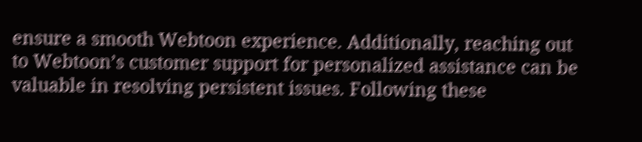ensure a smooth Webtoon experience. Additionally, reaching out to Webtoon’s customer support for personalized assistance can be valuable in resolving persistent issues. Following these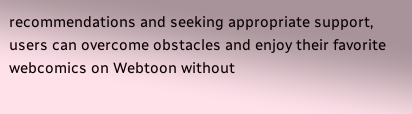recommendations and seeking appropriate support, users can overcome obstacles and enjoy their favorite webcomics on Webtoon without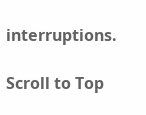interruptions.

Scroll to Top